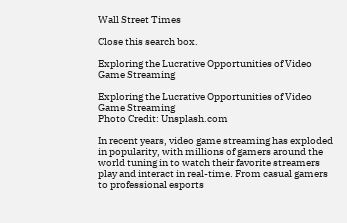Wall Street Times

Close this search box.

Exploring the Lucrative Opportunities of Video Game Streaming

Exploring the Lucrative Opportunities of Video Game Streaming
Photo Credit: Unsplash.com

In recent years, video game streaming has exploded in popularity, with millions of gamers around the world tuning in to watch their favorite streamers play and interact in real-time. From casual gamers to professional esports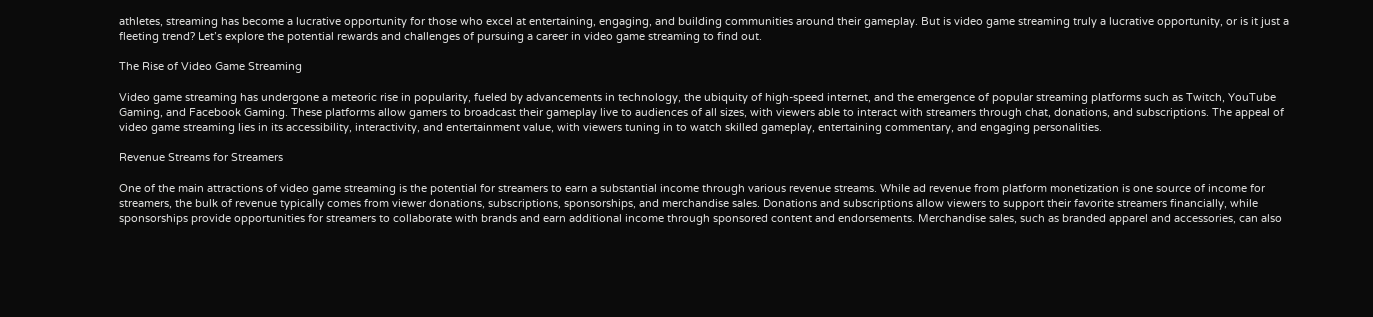athletes, streaming has become a lucrative opportunity for those who excel at entertaining, engaging, and building communities around their gameplay. But is video game streaming truly a lucrative opportunity, or is it just a fleeting trend? Let’s explore the potential rewards and challenges of pursuing a career in video game streaming to find out.

The Rise of Video Game Streaming

Video game streaming has undergone a meteoric rise in popularity, fueled by advancements in technology, the ubiquity of high-speed internet, and the emergence of popular streaming platforms such as Twitch, YouTube Gaming, and Facebook Gaming. These platforms allow gamers to broadcast their gameplay live to audiences of all sizes, with viewers able to interact with streamers through chat, donations, and subscriptions. The appeal of video game streaming lies in its accessibility, interactivity, and entertainment value, with viewers tuning in to watch skilled gameplay, entertaining commentary, and engaging personalities.

Revenue Streams for Streamers

One of the main attractions of video game streaming is the potential for streamers to earn a substantial income through various revenue streams. While ad revenue from platform monetization is one source of income for streamers, the bulk of revenue typically comes from viewer donations, subscriptions, sponsorships, and merchandise sales. Donations and subscriptions allow viewers to support their favorite streamers financially, while sponsorships provide opportunities for streamers to collaborate with brands and earn additional income through sponsored content and endorsements. Merchandise sales, such as branded apparel and accessories, can also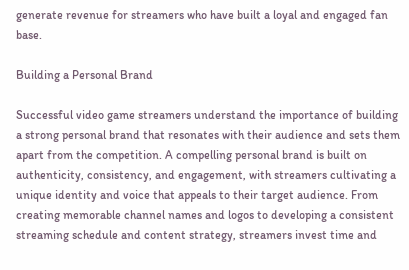generate revenue for streamers who have built a loyal and engaged fan base.

Building a Personal Brand

Successful video game streamers understand the importance of building a strong personal brand that resonates with their audience and sets them apart from the competition. A compelling personal brand is built on authenticity, consistency, and engagement, with streamers cultivating a unique identity and voice that appeals to their target audience. From creating memorable channel names and logos to developing a consistent streaming schedule and content strategy, streamers invest time and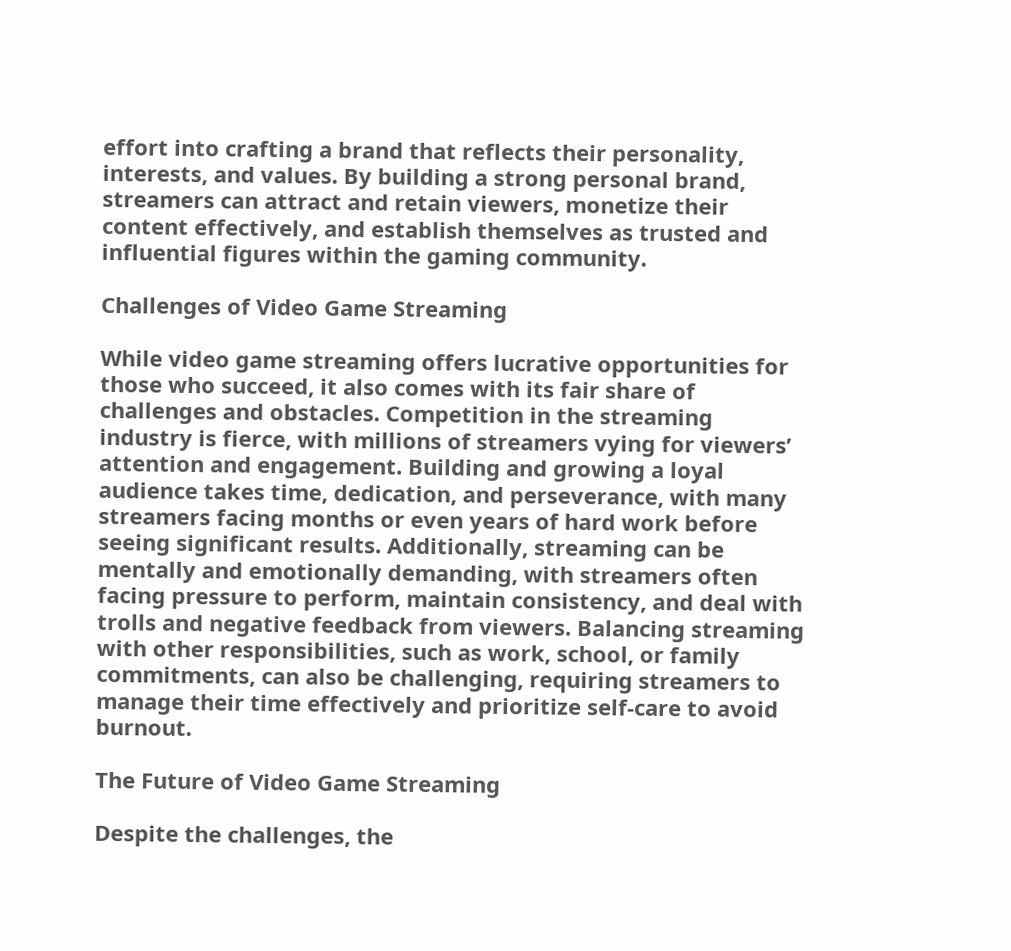effort into crafting a brand that reflects their personality, interests, and values. By building a strong personal brand, streamers can attract and retain viewers, monetize their content effectively, and establish themselves as trusted and influential figures within the gaming community.

Challenges of Video Game Streaming

While video game streaming offers lucrative opportunities for those who succeed, it also comes with its fair share of challenges and obstacles. Competition in the streaming industry is fierce, with millions of streamers vying for viewers’ attention and engagement. Building and growing a loyal audience takes time, dedication, and perseverance, with many streamers facing months or even years of hard work before seeing significant results. Additionally, streaming can be mentally and emotionally demanding, with streamers often facing pressure to perform, maintain consistency, and deal with trolls and negative feedback from viewers. Balancing streaming with other responsibilities, such as work, school, or family commitments, can also be challenging, requiring streamers to manage their time effectively and prioritize self-care to avoid burnout.

The Future of Video Game Streaming

Despite the challenges, the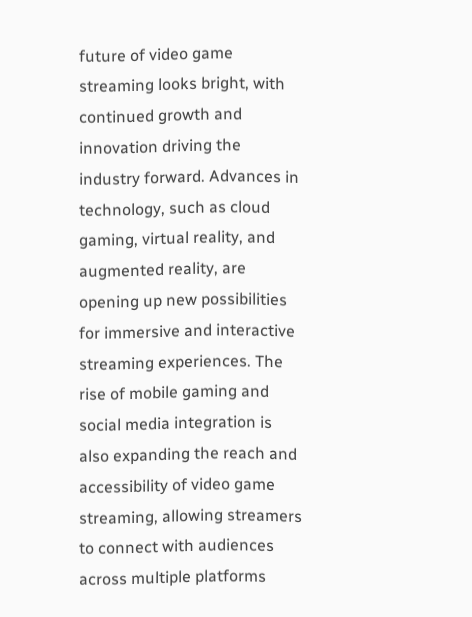future of video game streaming looks bright, with continued growth and innovation driving the industry forward. Advances in technology, such as cloud gaming, virtual reality, and augmented reality, are opening up new possibilities for immersive and interactive streaming experiences. The rise of mobile gaming and social media integration is also expanding the reach and accessibility of video game streaming, allowing streamers to connect with audiences across multiple platforms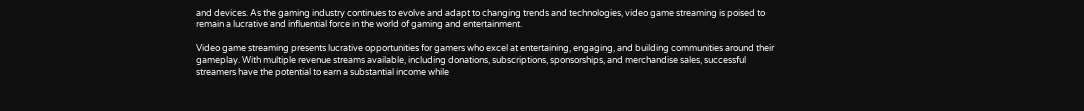and devices. As the gaming industry continues to evolve and adapt to changing trends and technologies, video game streaming is poised to remain a lucrative and influential force in the world of gaming and entertainment.

Video game streaming presents lucrative opportunities for gamers who excel at entertaining, engaging, and building communities around their gameplay. With multiple revenue streams available, including donations, subscriptions, sponsorships, and merchandise sales, successful streamers have the potential to earn a substantial income while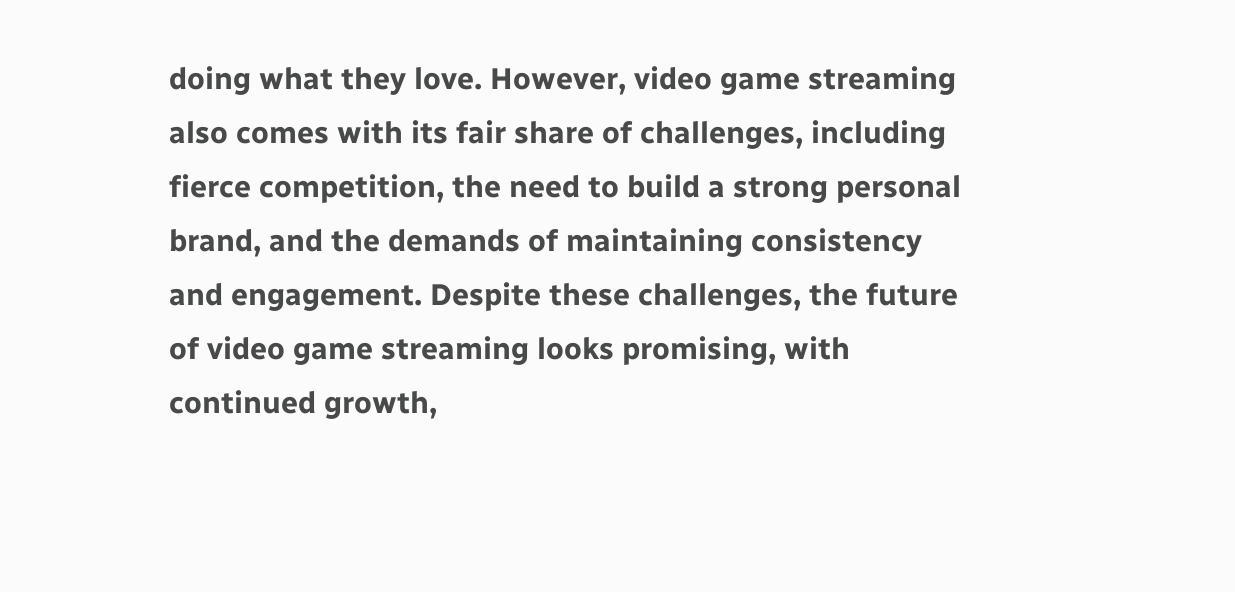doing what they love. However, video game streaming also comes with its fair share of challenges, including fierce competition, the need to build a strong personal brand, and the demands of maintaining consistency and engagement. Despite these challenges, the future of video game streaming looks promising, with continued growth,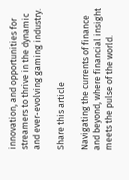innovation, and opportunities for streamers to thrive in the dynamic and ever-evolving gaming industry.

Share this article

Navigating the currents of finance and beyond, where financial insight meets the pulse of the world.